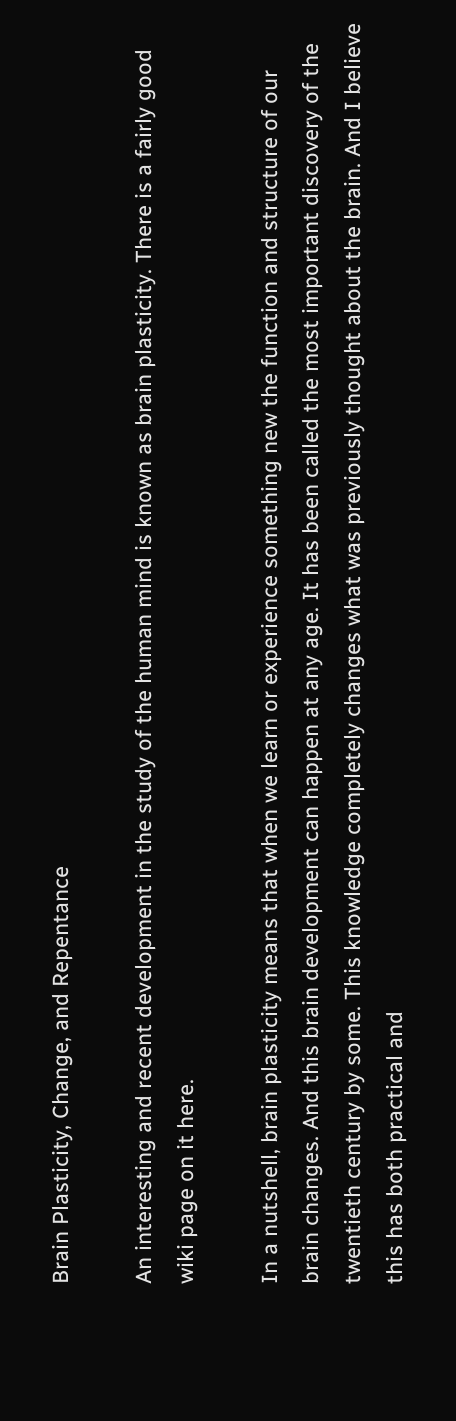Brain Plasticity, Change, and Repentance

An interesting and recent development in the study of the human mind is known as brain plasticity. There is a fairly good wiki page on it here.

In a nutshell, brain plasticity means that when we learn or experience something new the function and structure of our brain changes. And this brain development can happen at any age. It has been called the most important discovery of the twentieth century by some. This knowledge completely changes what was previously thought about the brain. And I believe this has both practical and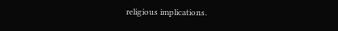religious implications.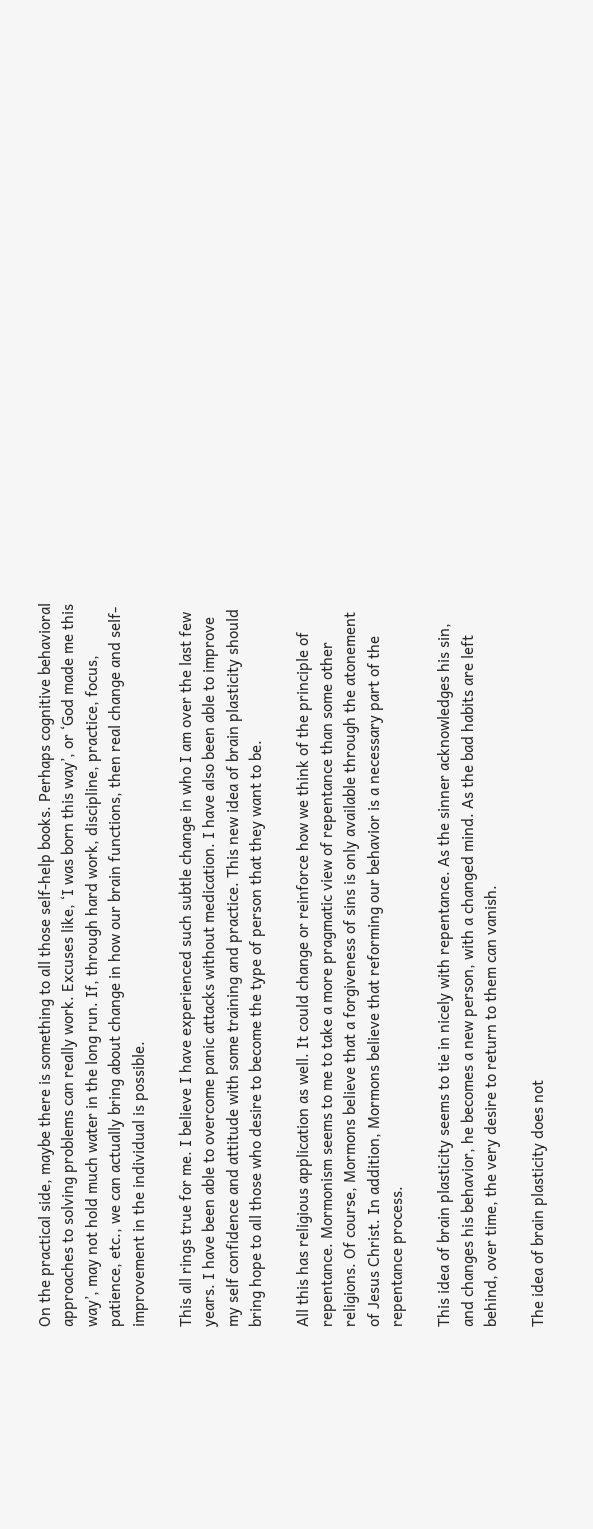On the practical side, maybe there is something to all those self-help books. Perhaps cognitive behavioral approaches to solving problems can really work. Excuses like, ‘I was born this way’, or ‘God made me this way’, may not hold much water in the long run. If, through hard work, discipline, practice, focus, patience, etc., we can actually bring about change in how our brain functions, then real change and self-improvement in the individual is possible.

This all rings true for me. I believe I have experienced such subtle change in who I am over the last few years. I have been able to overcome panic attacks without medication. I have also been able to improve my self confidence and attitude with some training and practice. This new idea of brain plasticity should bring hope to all those who desire to become the type of person that they want to be.

All this has religious application as well. It could change or reinforce how we think of the principle of repentance. Mormonism seems to me to take a more pragmatic view of repentance than some other religions. Of course, Mormons believe that a forgiveness of sins is only available through the atonement of Jesus Christ. In addition, Mormons believe that reforming our behavior is a necessary part of the repentance process.

This idea of brain plasticity seems to tie in nicely with repentance. As the sinner acknowledges his sin, and changes his behavior, he becomes a new person, with a changed mind. As the bad habits are left behind, over time, the very desire to return to them can vanish.

The idea of brain plasticity does not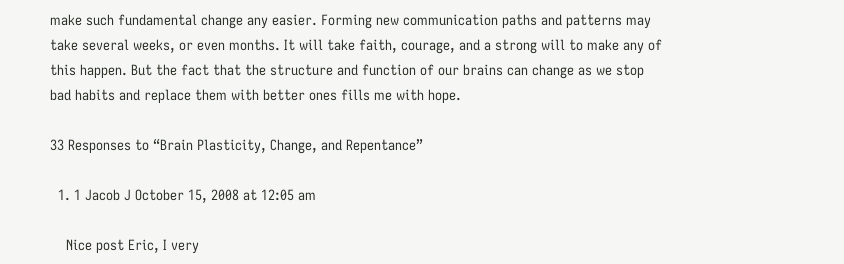make such fundamental change any easier. Forming new communication paths and patterns may take several weeks, or even months. It will take faith, courage, and a strong will to make any of this happen. But the fact that the structure and function of our brains can change as we stop bad habits and replace them with better ones fills me with hope.

33 Responses to “Brain Plasticity, Change, and Repentance”

  1. 1 Jacob J October 15, 2008 at 12:05 am

    Nice post Eric, I very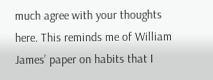much agree with your thoughts here. This reminds me of William James’ paper on habits that I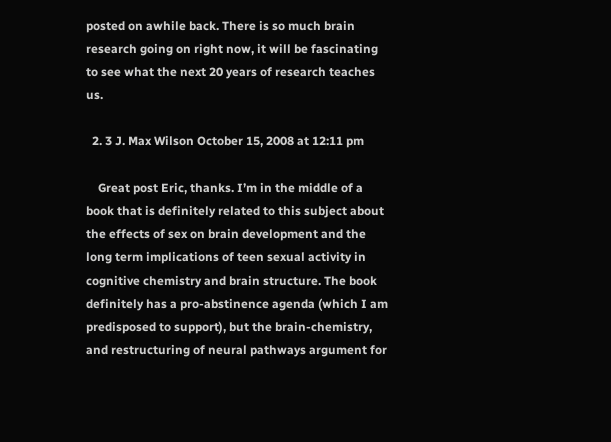posted on awhile back. There is so much brain research going on right now, it will be fascinating to see what the next 20 years of research teaches us.

  2. 3 J. Max Wilson October 15, 2008 at 12:11 pm

    Great post Eric, thanks. I’m in the middle of a book that is definitely related to this subject about the effects of sex on brain development and the long term implications of teen sexual activity in cognitive chemistry and brain structure. The book definitely has a pro-abstinence agenda (which I am predisposed to support), but the brain-chemistry, and restructuring of neural pathways argument for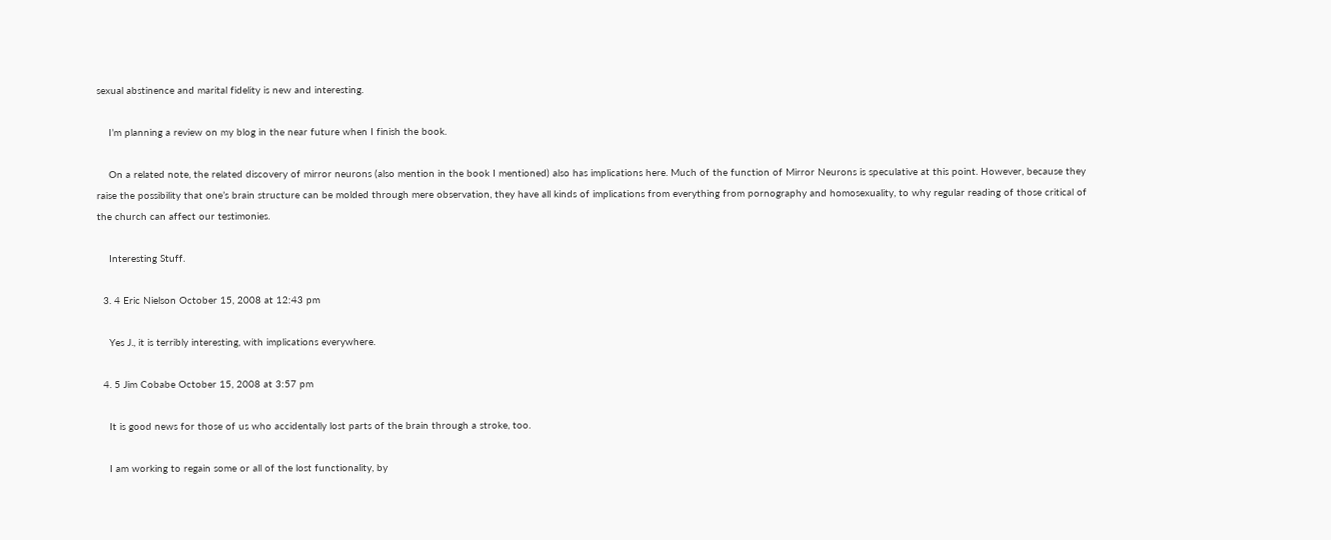sexual abstinence and marital fidelity is new and interesting.

    I’m planning a review on my blog in the near future when I finish the book.

    On a related note, the related discovery of mirror neurons (also mention in the book I mentioned) also has implications here. Much of the function of Mirror Neurons is speculative at this point. However, because they raise the possibility that one’s brain structure can be molded through mere observation, they have all kinds of implications from everything from pornography and homosexuality, to why regular reading of those critical of the church can affect our testimonies.

    Interesting Stuff.

  3. 4 Eric Nielson October 15, 2008 at 12:43 pm

    Yes J., it is terribly interesting, with implications everywhere.

  4. 5 Jim Cobabe October 15, 2008 at 3:57 pm

    It is good news for those of us who accidentally lost parts of the brain through a stroke, too.

    I am working to regain some or all of the lost functionality, by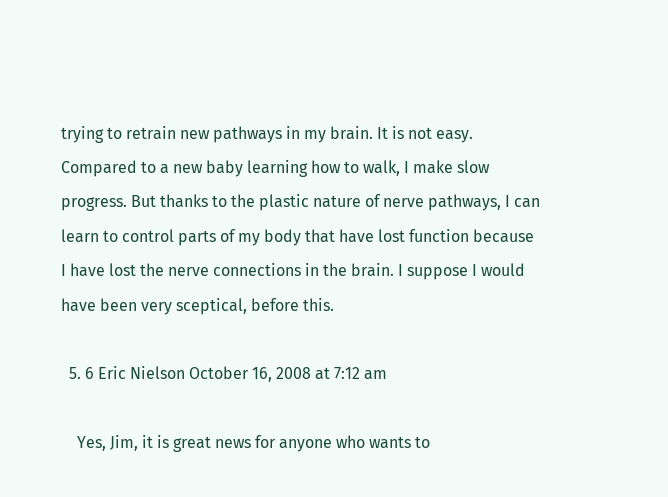trying to retrain new pathways in my brain. It is not easy. Compared to a new baby learning how to walk, I make slow progress. But thanks to the plastic nature of nerve pathways, I can learn to control parts of my body that have lost function because I have lost the nerve connections in the brain. I suppose I would have been very sceptical, before this.

  5. 6 Eric Nielson October 16, 2008 at 7:12 am

    Yes, Jim, it is great news for anyone who wants to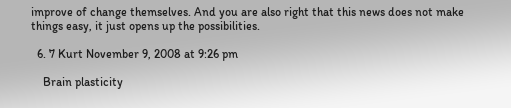improve of change themselves. And you are also right that this news does not make things easy, it just opens up the possibilities.

  6. 7 Kurt November 9, 2008 at 9:26 pm

    Brain plasticity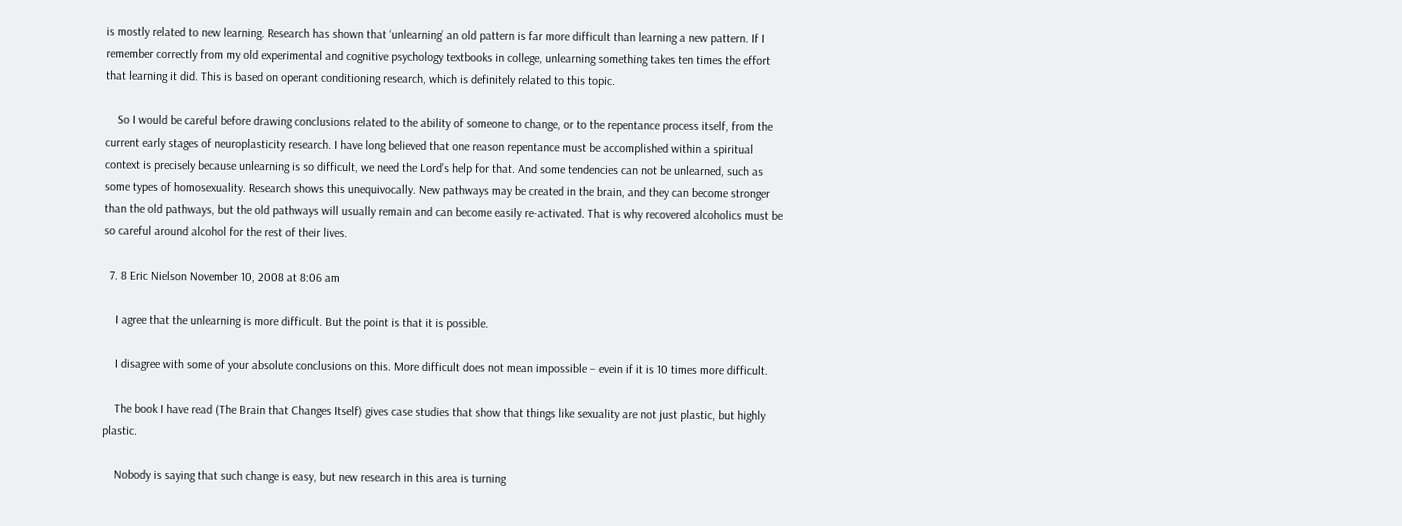is mostly related to new learning. Research has shown that ‘unlearning’ an old pattern is far more difficult than learning a new pattern. If I remember correctly from my old experimental and cognitive psychology textbooks in college, unlearning something takes ten times the effort that learning it did. This is based on operant conditioning research, which is definitely related to this topic.

    So I would be careful before drawing conclusions related to the ability of someone to change, or to the repentance process itself, from the current early stages of neuroplasticity research. I have long believed that one reason repentance must be accomplished within a spiritual context is precisely because unlearning is so difficult, we need the Lord’s help for that. And some tendencies can not be unlearned, such as some types of homosexuality. Research shows this unequivocally. New pathways may be created in the brain, and they can become stronger than the old pathways, but the old pathways will usually remain and can become easily re-activated. That is why recovered alcoholics must be so careful around alcohol for the rest of their lives.

  7. 8 Eric Nielson November 10, 2008 at 8:06 am

    I agree that the unlearning is more difficult. But the point is that it is possible.

    I disagree with some of your absolute conclusions on this. More difficult does not mean impossible – evein if it is 10 times more difficult.

    The book I have read (The Brain that Changes Itself) gives case studies that show that things like sexuality are not just plastic, but highly plastic.

    Nobody is saying that such change is easy, but new research in this area is turning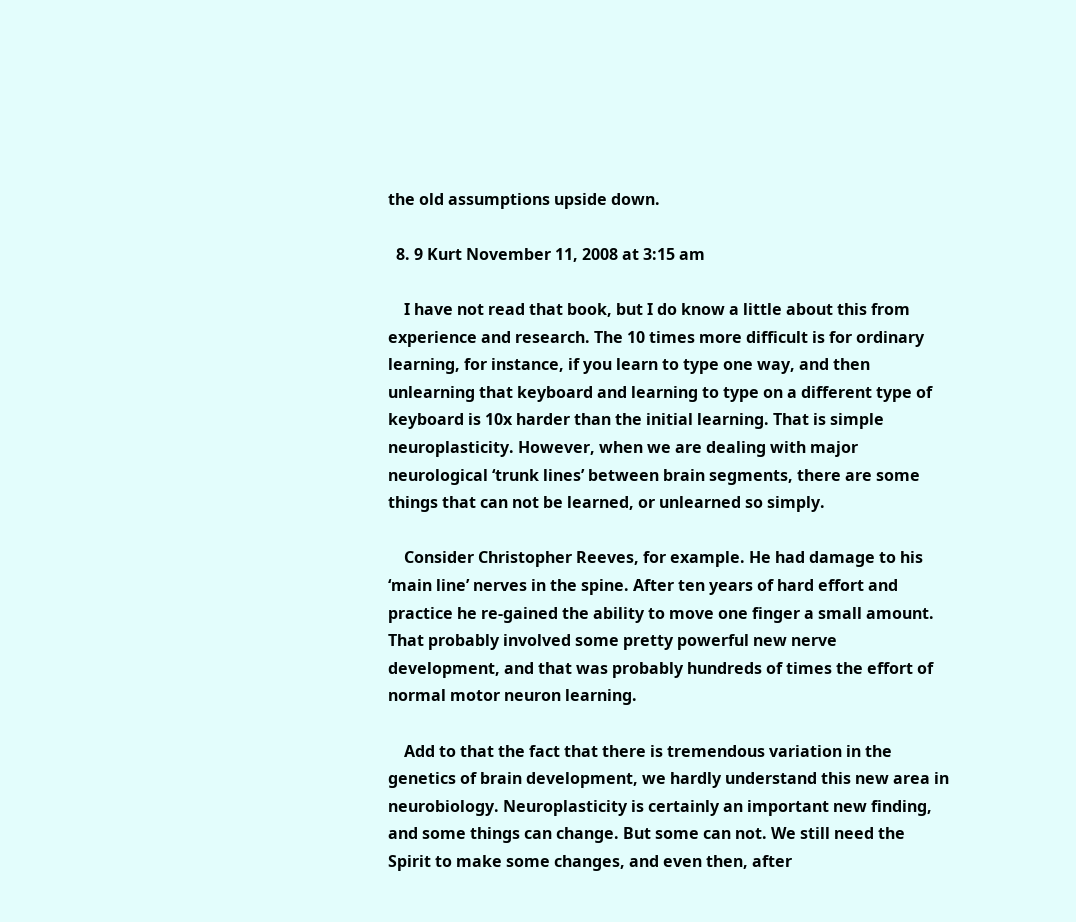the old assumptions upside down.

  8. 9 Kurt November 11, 2008 at 3:15 am

    I have not read that book, but I do know a little about this from experience and research. The 10 times more difficult is for ordinary learning, for instance, if you learn to type one way, and then unlearning that keyboard and learning to type on a different type of keyboard is 10x harder than the initial learning. That is simple neuroplasticity. However, when we are dealing with major neurological ‘trunk lines’ between brain segments, there are some things that can not be learned, or unlearned so simply.

    Consider Christopher Reeves, for example. He had damage to his ‘main line’ nerves in the spine. After ten years of hard effort and practice he re-gained the ability to move one finger a small amount. That probably involved some pretty powerful new nerve development, and that was probably hundreds of times the effort of normal motor neuron learning.

    Add to that the fact that there is tremendous variation in the genetics of brain development, we hardly understand this new area in neurobiology. Neuroplasticity is certainly an important new finding, and some things can change. But some can not. We still need the Spirit to make some changes, and even then, after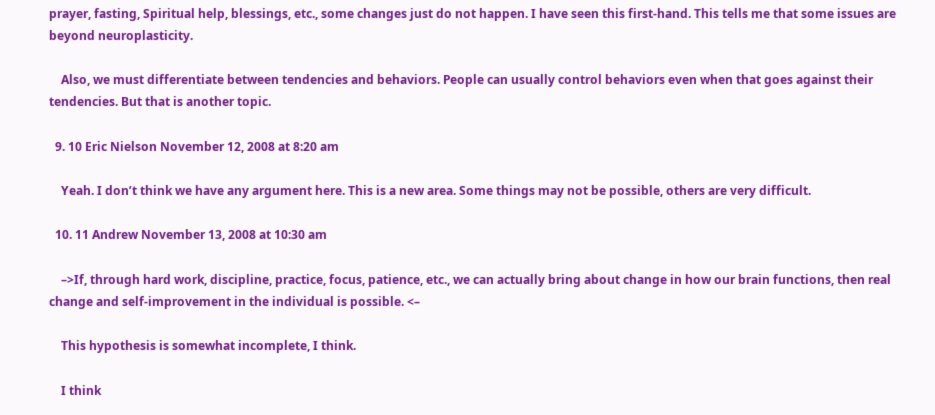prayer, fasting, Spiritual help, blessings, etc., some changes just do not happen. I have seen this first-hand. This tells me that some issues are beyond neuroplasticity.

    Also, we must differentiate between tendencies and behaviors. People can usually control behaviors even when that goes against their tendencies. But that is another topic.

  9. 10 Eric Nielson November 12, 2008 at 8:20 am

    Yeah. I don’t think we have any argument here. This is a new area. Some things may not be possible, others are very difficult.

  10. 11 Andrew November 13, 2008 at 10:30 am

    –>If, through hard work, discipline, practice, focus, patience, etc., we can actually bring about change in how our brain functions, then real change and self-improvement in the individual is possible. <–

    This hypothesis is somewhat incomplete, I think.

    I think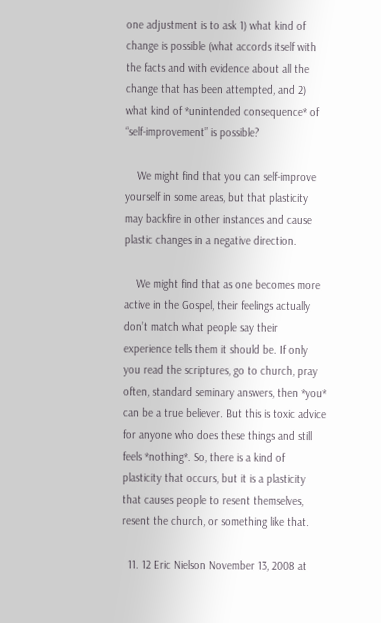one adjustment is to ask 1) what kind of change is possible (what accords itself with the facts and with evidence about all the change that has been attempted, and 2) what kind of *unintended consequence* of “self-improvement” is possible?

    We might find that you can self-improve yourself in some areas, but that plasticity may backfire in other instances and cause plastic changes in a negative direction.

    We might find that as one becomes more active in the Gospel, their feelings actually don’t match what people say their experience tells them it should be. If only you read the scriptures, go to church, pray often, standard seminary answers, then *you* can be a true believer. But this is toxic advice for anyone who does these things and still feels *nothing*. So, there is a kind of plasticity that occurs, but it is a plasticity that causes people to resent themselves, resent the church, or something like that.

  11. 12 Eric Nielson November 13, 2008 at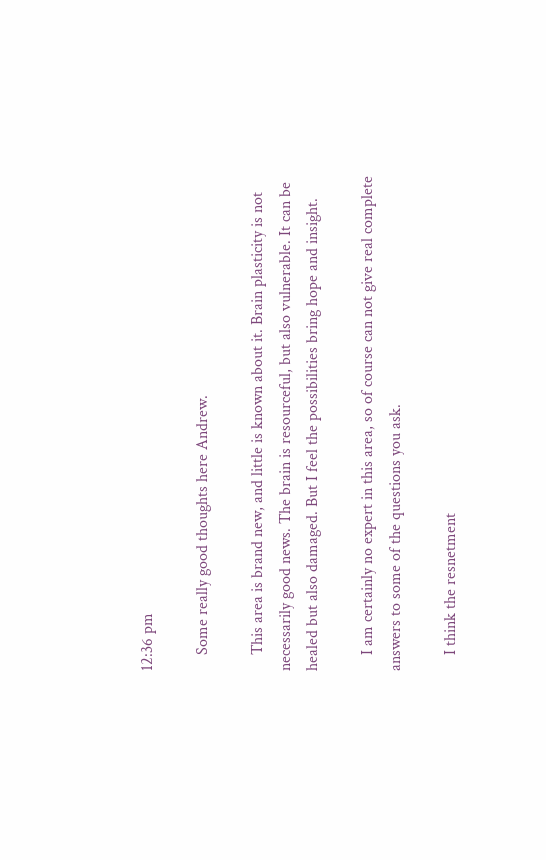12:36 pm

    Some really good thoughts here Andrew.

    This area is brand new, and little is known about it. Brain plasticity is not necessarily good news. The brain is resourceful, but also vulnerable. It can be healed but also damaged. But I feel the possibilities bring hope and insight.

    I am certainly no expert in this area, so of course can not give real complete answers to some of the questions you ask.

    I think the resnetment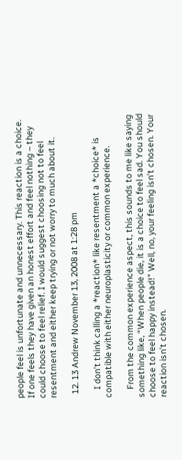people feel is unfortunate and unnecessary. This reaction is a choice. If one feels they have given an honest effort and feel nothing – they could choose to feel relief. I would suggest choosing not to feel resentment and either keep trying or not worry to much about it.

  12. 13 Andrew November 13, 2008 at 1:28 pm

    I don’t think calling a *reaction* like resentment a *choice* is compatible with either neuroplasticity or common experience.

    From the common experience aspect, this sounds to me like saying something like, “When people die, it is a choice to feel sad. You should choose to feel happy instead!” Well, no, your feeling isn’t chosen. Your reaction isn’t chosen.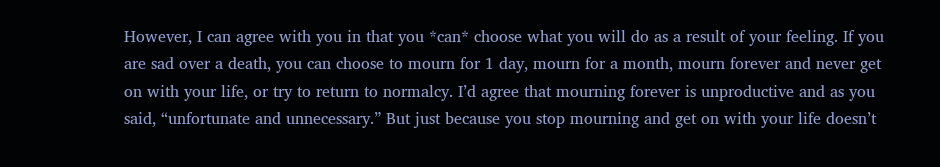However, I can agree with you in that you *can* choose what you will do as a result of your feeling. If you are sad over a death, you can choose to mourn for 1 day, mourn for a month, mourn forever and never get on with your life, or try to return to normalcy. I’d agree that mourning forever is unproductive and as you said, “unfortunate and unnecessary.” But just because you stop mourning and get on with your life doesn’t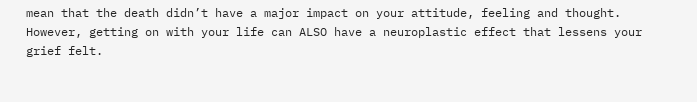mean that the death didn’t have a major impact on your attitude, feeling and thought. However, getting on with your life can ALSO have a neuroplastic effect that lessens your grief felt.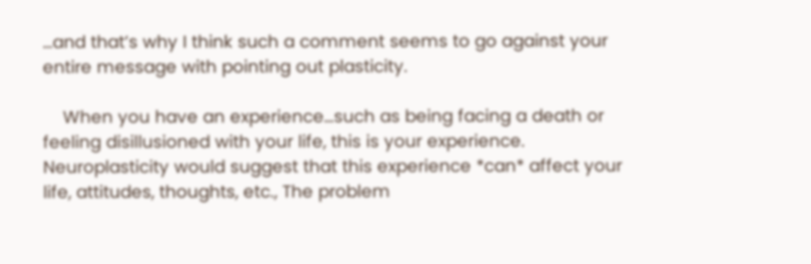…and that’s why I think such a comment seems to go against your entire message with pointing out plasticity.

    When you have an experience…such as being facing a death or feeling disillusioned with your life, this is your experience. Neuroplasticity would suggest that this experience *can* affect your life, attitudes, thoughts, etc., The problem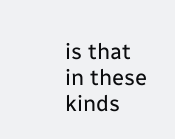is that in these kinds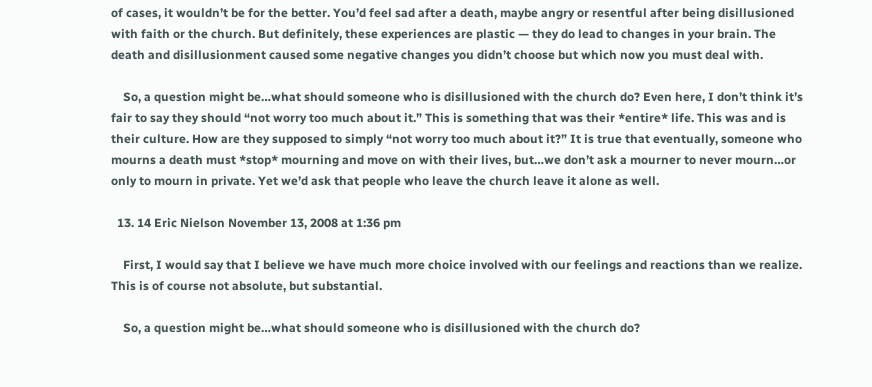of cases, it wouldn’t be for the better. You’d feel sad after a death, maybe angry or resentful after being disillusioned with faith or the church. But definitely, these experiences are plastic — they do lead to changes in your brain. The death and disillusionment caused some negative changes you didn’t choose but which now you must deal with.

    So, a question might be…what should someone who is disillusioned with the church do? Even here, I don’t think it’s fair to say they should “not worry too much about it.” This is something that was their *entire* life. This was and is their culture. How are they supposed to simply “not worry too much about it?” It is true that eventually, someone who mourns a death must *stop* mourning and move on with their lives, but…we don’t ask a mourner to never mourn…or only to mourn in private. Yet we’d ask that people who leave the church leave it alone as well.

  13. 14 Eric Nielson November 13, 2008 at 1:36 pm

    First, I would say that I believe we have much more choice involved with our feelings and reactions than we realize. This is of course not absolute, but substantial.

    So, a question might be…what should someone who is disillusioned with the church do?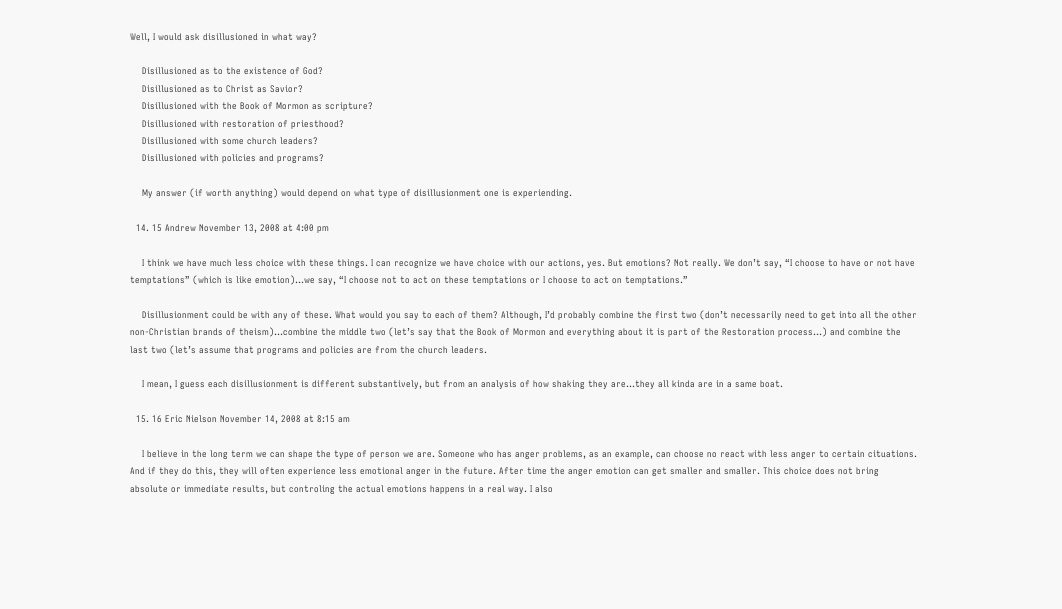Well, I would ask disillusioned in what way?

    Disillusioned as to the existence of God?
    Disillusioned as to Christ as Savior?
    Disillusioned with the Book of Mormon as scripture?
    Disillusioned with restoration of priesthood?
    Disillusioned with some church leaders?
    Disillusioned with policies and programs?

    My answer (if worth anything) would depend on what type of disillusionment one is experiending.

  14. 15 Andrew November 13, 2008 at 4:00 pm

    I think we have much less choice with these things. I can recognize we have choice with our actions, yes. But emotions? Not really. We don’t say, “I choose to have or not have temptations” (which is like emotion)…we say, “I choose not to act on these temptations or I choose to act on temptations.”

    Disillusionment could be with any of these. What would you say to each of them? Although, I’d probably combine the first two (don’t necessarily need to get into all the other non-Christian brands of theism)…combine the middle two (let’s say that the Book of Mormon and everything about it is part of the Restoration process…) and combine the last two (let’s assume that programs and policies are from the church leaders.

    I mean, I guess each disillusionment is different substantively, but from an analysis of how shaking they are…they all kinda are in a same boat.

  15. 16 Eric Nielson November 14, 2008 at 8:15 am

    I believe in the long term we can shape the type of person we are. Someone who has anger problems, as an example, can choose no react with less anger to certain cituations. And if they do this, they will often experience less emotional anger in the future. After time the anger emotion can get smaller and smaller. This choice does not bring absolute or immediate results, but controling the actual emotions happens in a real way. I also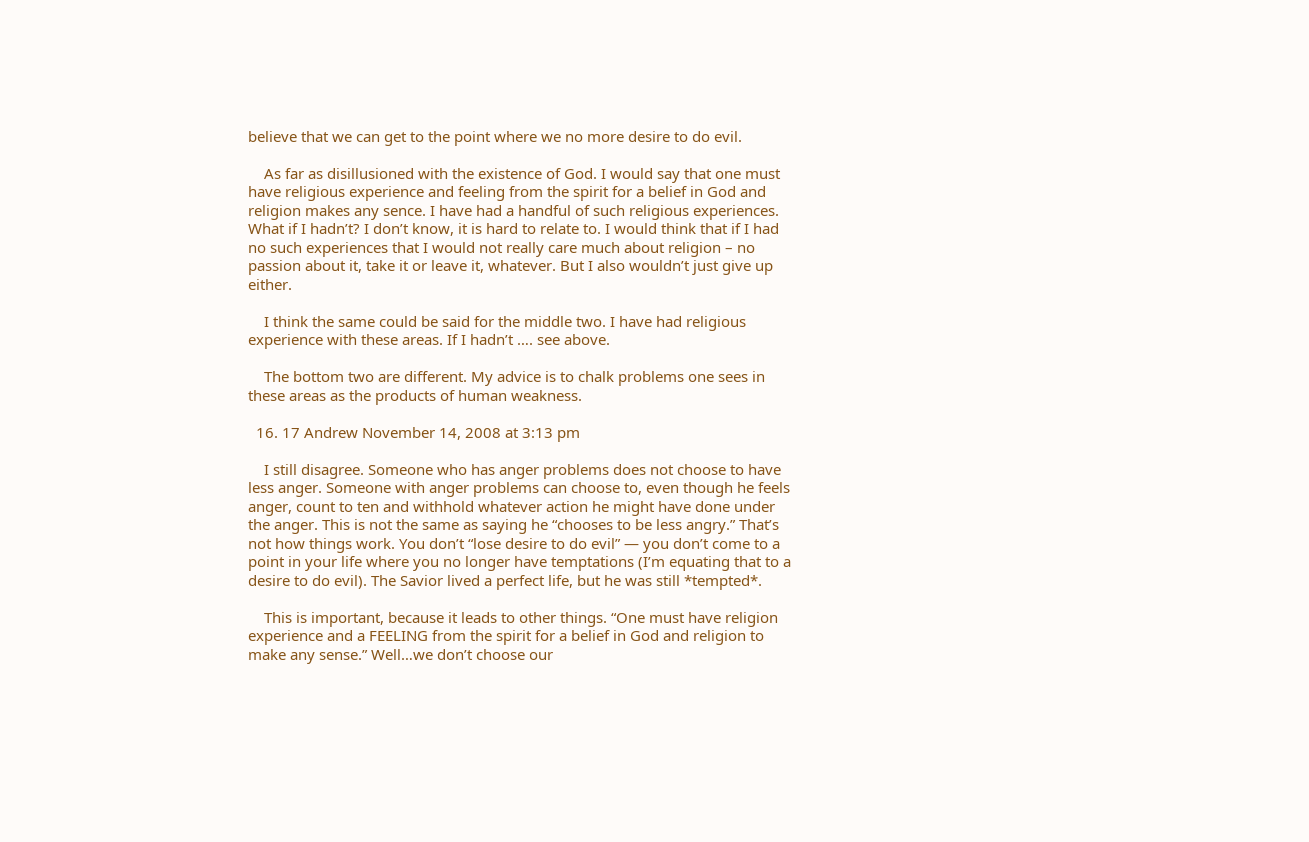believe that we can get to the point where we no more desire to do evil.

    As far as disillusioned with the existence of God. I would say that one must have religious experience and feeling from the spirit for a belief in God and religion makes any sence. I have had a handful of such religious experiences. What if I hadn’t? I don’t know, it is hard to relate to. I would think that if I had no such experiences that I would not really care much about religion – no passion about it, take it or leave it, whatever. But I also wouldn’t just give up either.

    I think the same could be said for the middle two. I have had religious experience with these areas. If I hadn’t …. see above.

    The bottom two are different. My advice is to chalk problems one sees in these areas as the products of human weakness.

  16. 17 Andrew November 14, 2008 at 3:13 pm

    I still disagree. Someone who has anger problems does not choose to have less anger. Someone with anger problems can choose to, even though he feels anger, count to ten and withhold whatever action he might have done under the anger. This is not the same as saying he “chooses to be less angry.” That’s not how things work. You don’t “lose desire to do evil” — you don’t come to a point in your life where you no longer have temptations (I’m equating that to a desire to do evil). The Savior lived a perfect life, but he was still *tempted*.

    This is important, because it leads to other things. “One must have religion experience and a FEELING from the spirit for a belief in God and religion to make any sense.” Well…we don’t choose our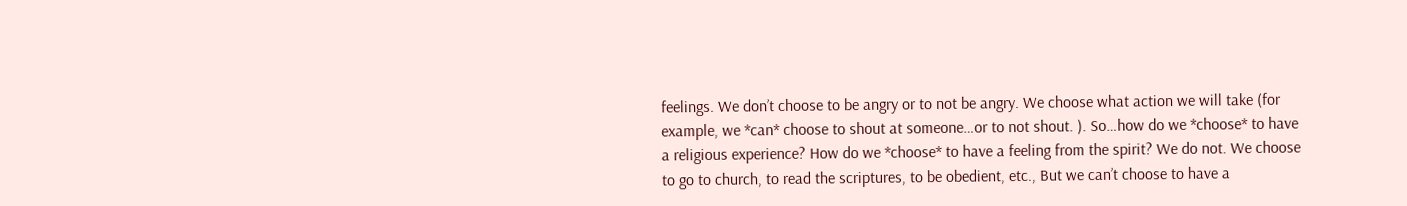feelings. We don’t choose to be angry or to not be angry. We choose what action we will take (for example, we *can* choose to shout at someone…or to not shout. ). So…how do we *choose* to have a religious experience? How do we *choose* to have a feeling from the spirit? We do not. We choose to go to church, to read the scriptures, to be obedient, etc., But we can’t choose to have a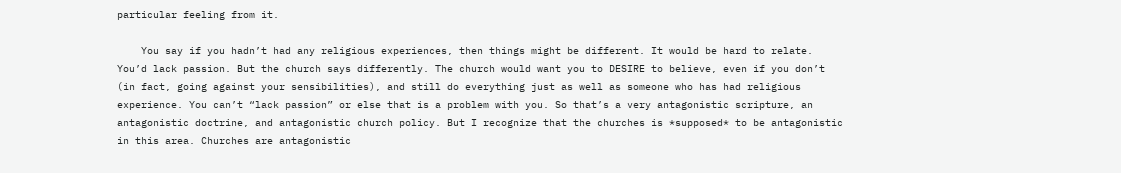particular feeling from it.

    You say if you hadn’t had any religious experiences, then things might be different. It would be hard to relate. You’d lack passion. But the church says differently. The church would want you to DESIRE to believe, even if you don’t (in fact, going against your sensibilities), and still do everything just as well as someone who has had religious experience. You can’t “lack passion” or else that is a problem with you. So that’s a very antagonistic scripture, an antagonistic doctrine, and antagonistic church policy. But I recognize that the churches is *supposed* to be antagonistic in this area. Churches are antagonistic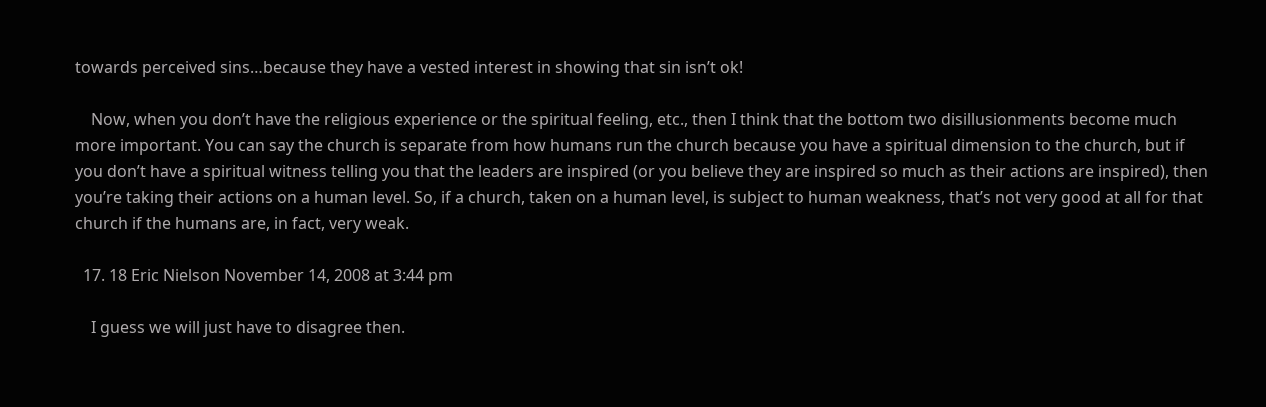towards perceived sins…because they have a vested interest in showing that sin isn’t ok!

    Now, when you don’t have the religious experience or the spiritual feeling, etc., then I think that the bottom two disillusionments become much more important. You can say the church is separate from how humans run the church because you have a spiritual dimension to the church, but if you don’t have a spiritual witness telling you that the leaders are inspired (or you believe they are inspired so much as their actions are inspired), then you’re taking their actions on a human level. So, if a church, taken on a human level, is subject to human weakness, that’s not very good at all for that church if the humans are, in fact, very weak.

  17. 18 Eric Nielson November 14, 2008 at 3:44 pm

    I guess we will just have to disagree then.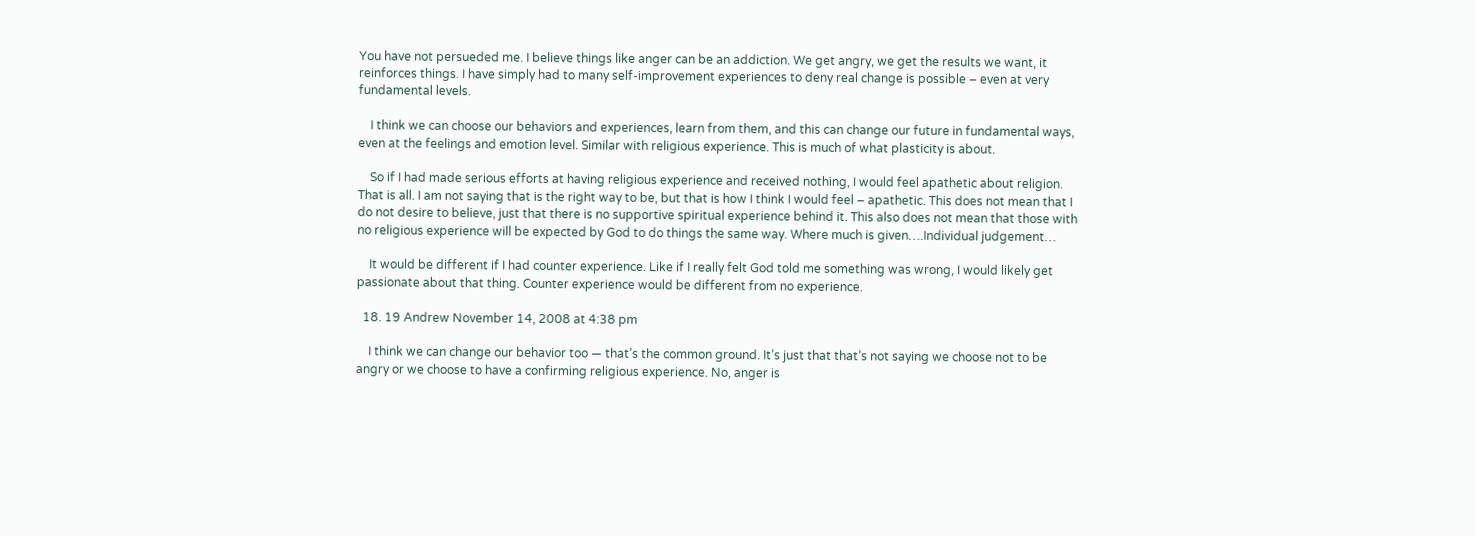You have not persueded me. I believe things like anger can be an addiction. We get angry, we get the results we want, it reinforces things. I have simply had to many self-improvement experiences to deny real change is possible – even at very fundamental levels.

    I think we can choose our behaviors and experiences, learn from them, and this can change our future in fundamental ways, even at the feelings and emotion level. Similar with religious experience. This is much of what plasticity is about.

    So if I had made serious efforts at having religious experience and received nothing, I would feel apathetic about religion. That is all. I am not saying that is the right way to be, but that is how I think I would feel – apathetic. This does not mean that I do not desire to believe, just that there is no supportive spiritual experience behind it. This also does not mean that those with no religious experience will be expected by God to do things the same way. Where much is given….Individual judgement…

    It would be different if I had counter experience. Like if I really felt God told me something was wrong, I would likely get passionate about that thing. Counter experience would be different from no experience.

  18. 19 Andrew November 14, 2008 at 4:38 pm

    I think we can change our behavior too — that’s the common ground. It’s just that that’s not saying we choose not to be angry or we choose to have a confirming religious experience. No, anger is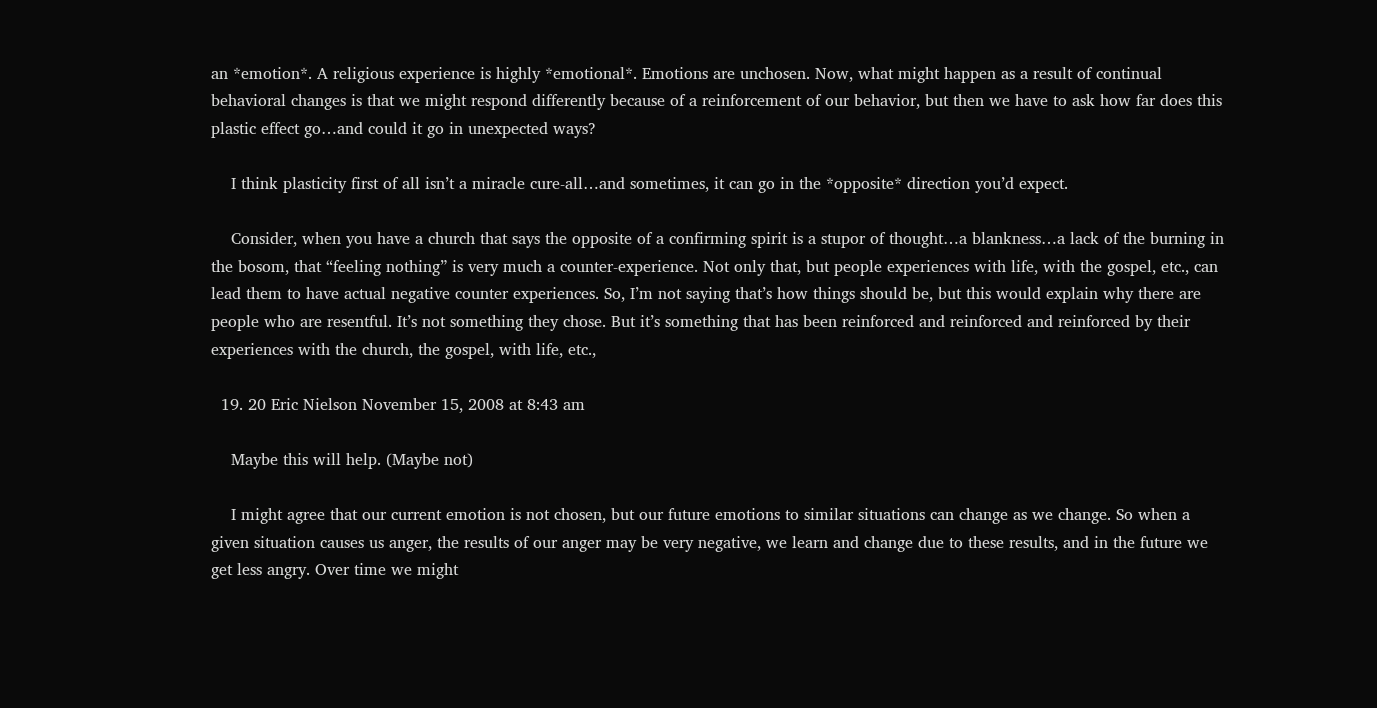an *emotion*. A religious experience is highly *emotional*. Emotions are unchosen. Now, what might happen as a result of continual behavioral changes is that we might respond differently because of a reinforcement of our behavior, but then we have to ask how far does this plastic effect go…and could it go in unexpected ways?

    I think plasticity first of all isn’t a miracle cure-all…and sometimes, it can go in the *opposite* direction you’d expect.

    Consider, when you have a church that says the opposite of a confirming spirit is a stupor of thought…a blankness…a lack of the burning in the bosom, that “feeling nothing” is very much a counter-experience. Not only that, but people experiences with life, with the gospel, etc., can lead them to have actual negative counter experiences. So, I’m not saying that’s how things should be, but this would explain why there are people who are resentful. It’s not something they chose. But it’s something that has been reinforced and reinforced and reinforced by their experiences with the church, the gospel, with life, etc.,

  19. 20 Eric Nielson November 15, 2008 at 8:43 am

    Maybe this will help. (Maybe not)

    I might agree that our current emotion is not chosen, but our future emotions to similar situations can change as we change. So when a given situation causes us anger, the results of our anger may be very negative, we learn and change due to these results, and in the future we get less angry. Over time we might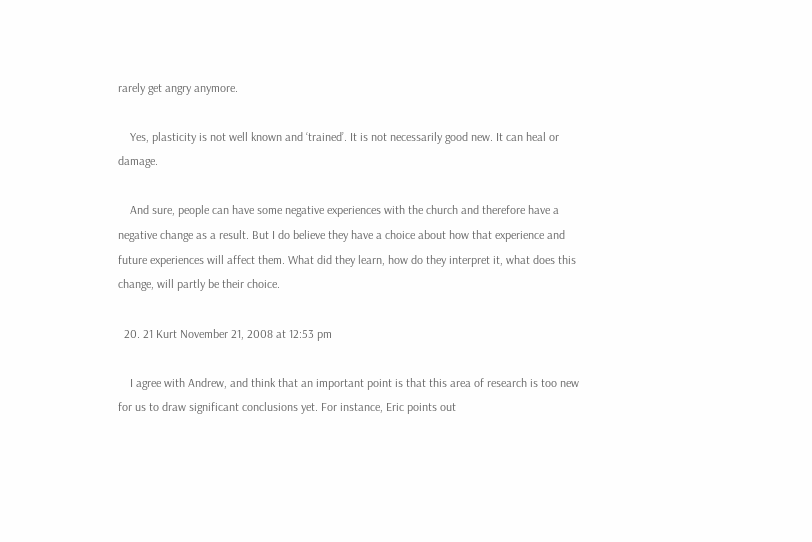rarely get angry anymore.

    Yes, plasticity is not well known and ‘trained’. It is not necessarily good new. It can heal or damage.

    And sure, people can have some negative experiences with the church and therefore have a negative change as a result. But I do believe they have a choice about how that experience and future experiences will affect them. What did they learn, how do they interpret it, what does this change, will partly be their choice.

  20. 21 Kurt November 21, 2008 at 12:53 pm

    I agree with Andrew, and think that an important point is that this area of research is too new for us to draw significant conclusions yet. For instance, Eric points out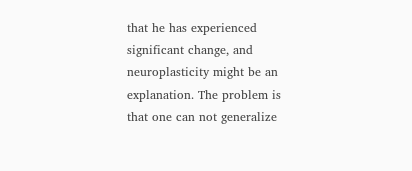that he has experienced significant change, and neuroplasticity might be an explanation. The problem is that one can not generalize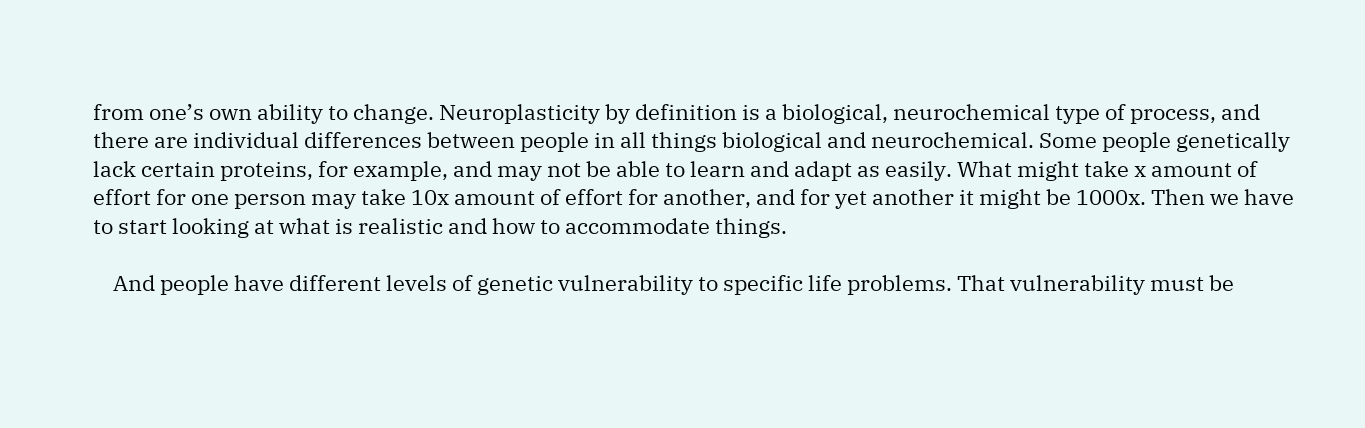from one’s own ability to change. Neuroplasticity by definition is a biological, neurochemical type of process, and there are individual differences between people in all things biological and neurochemical. Some people genetically lack certain proteins, for example, and may not be able to learn and adapt as easily. What might take x amount of effort for one person may take 10x amount of effort for another, and for yet another it might be 1000x. Then we have to start looking at what is realistic and how to accommodate things.

    And people have different levels of genetic vulnerability to specific life problems. That vulnerability must be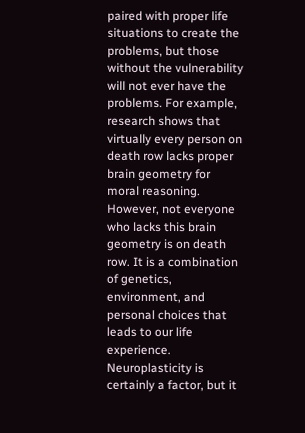paired with proper life situations to create the problems, but those without the vulnerability will not ever have the problems. For example, research shows that virtually every person on death row lacks proper brain geometry for moral reasoning. However, not everyone who lacks this brain geometry is on death row. It is a combination of genetics, environment, and personal choices that leads to our life experience. Neuroplasticity is certainly a factor, but it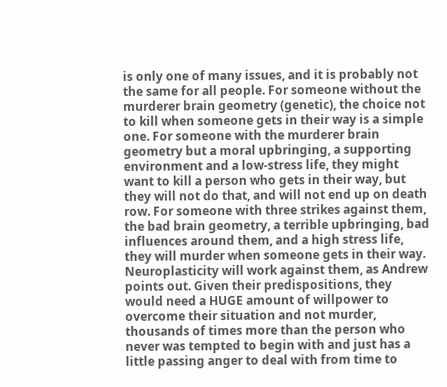is only one of many issues, and it is probably not the same for all people. For someone without the murderer brain geometry (genetic), the choice not to kill when someone gets in their way is a simple one. For someone with the murderer brain geometry but a moral upbringing, a supporting environment and a low-stress life, they might want to kill a person who gets in their way, but they will not do that, and will not end up on death row. For someone with three strikes against them, the bad brain geometry, a terrible upbringing, bad influences around them, and a high stress life, they will murder when someone gets in their way. Neuroplasticity will work against them, as Andrew points out. Given their predispositions, they would need a HUGE amount of willpower to overcome their situation and not murder, thousands of times more than the person who never was tempted to begin with and just has a little passing anger to deal with from time to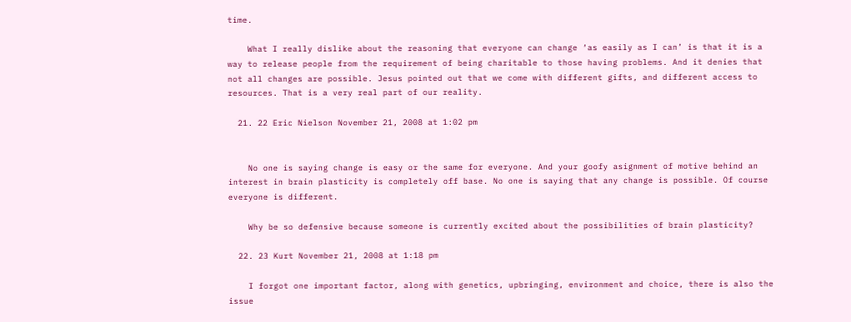time.

    What I really dislike about the reasoning that everyone can change ‘as easily as I can’ is that it is a way to release people from the requirement of being charitable to those having problems. And it denies that not all changes are possible. Jesus pointed out that we come with different gifts, and different access to resources. That is a very real part of our reality.

  21. 22 Eric Nielson November 21, 2008 at 1:02 pm


    No one is saying change is easy or the same for everyone. And your goofy asignment of motive behind an interest in brain plasticity is completely off base. No one is saying that any change is possible. Of course everyone is different.

    Why be so defensive because someone is currently excited about the possibilities of brain plasticity?

  22. 23 Kurt November 21, 2008 at 1:18 pm

    I forgot one important factor, along with genetics, upbringing, environment and choice, there is also the issue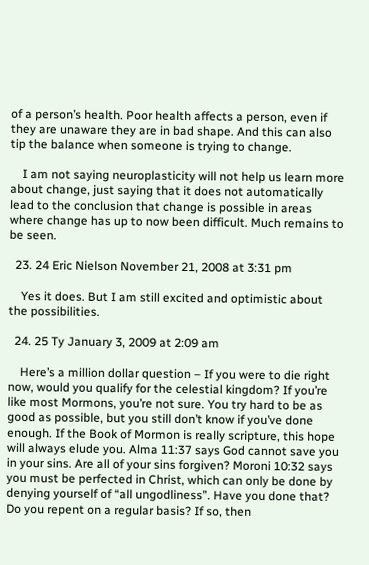of a person’s health. Poor health affects a person, even if they are unaware they are in bad shape. And this can also tip the balance when someone is trying to change.

    I am not saying neuroplasticity will not help us learn more about change, just saying that it does not automatically lead to the conclusion that change is possible in areas where change has up to now been difficult. Much remains to be seen.

  23. 24 Eric Nielson November 21, 2008 at 3:31 pm

    Yes it does. But I am still excited and optimistic about the possibilities.

  24. 25 Ty January 3, 2009 at 2:09 am

    Here’s a million dollar question – If you were to die right now, would you qualify for the celestial kingdom? If you’re like most Mormons, you’re not sure. You try hard to be as good as possible, but you still don’t know if you’ve done enough. If the Book of Mormon is really scripture, this hope will always elude you. Alma 11:37 says God cannot save you in your sins. Are all of your sins forgiven? Moroni 10:32 says you must be perfected in Christ, which can only be done by denying yourself of “all ungodliness”. Have you done that? Do you repent on a regular basis? If so, then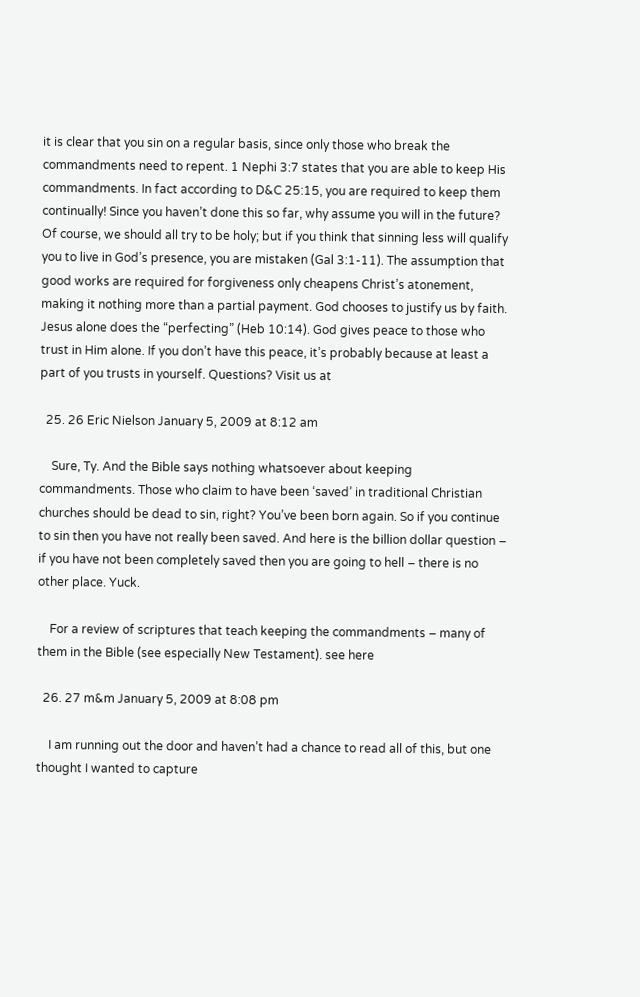it is clear that you sin on a regular basis, since only those who break the commandments need to repent. 1 Nephi 3:7 states that you are able to keep His commandments. In fact according to D&C 25:15, you are required to keep them continually! Since you haven’t done this so far, why assume you will in the future? Of course, we should all try to be holy; but if you think that sinning less will qualify you to live in God’s presence, you are mistaken (Gal 3:1-11). The assumption that good works are required for forgiveness only cheapens Christ’s atonement, making it nothing more than a partial payment. God chooses to justify us by faith. Jesus alone does the “perfecting” (Heb 10:14). God gives peace to those who trust in Him alone. If you don’t have this peace, it’s probably because at least a part of you trusts in yourself. Questions? Visit us at

  25. 26 Eric Nielson January 5, 2009 at 8:12 am

    Sure, Ty. And the Bible says nothing whatsoever about keeping commandments. Those who claim to have been ‘saved’ in traditional Christian churches should be dead to sin, right? You’ve been born again. So if you continue to sin then you have not really been saved. And here is the billion dollar question – if you have not been completely saved then you are going to hell – there is no other place. Yuck.

    For a review of scriptures that teach keeping the commandments – many of them in the Bible (see especially New Testament). see here

  26. 27 m&m January 5, 2009 at 8:08 pm

    I am running out the door and haven’t had a chance to read all of this, but one thought I wanted to capture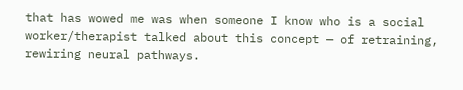that has wowed me was when someone I know who is a social worker/therapist talked about this concept — of retraining, rewiring neural pathways.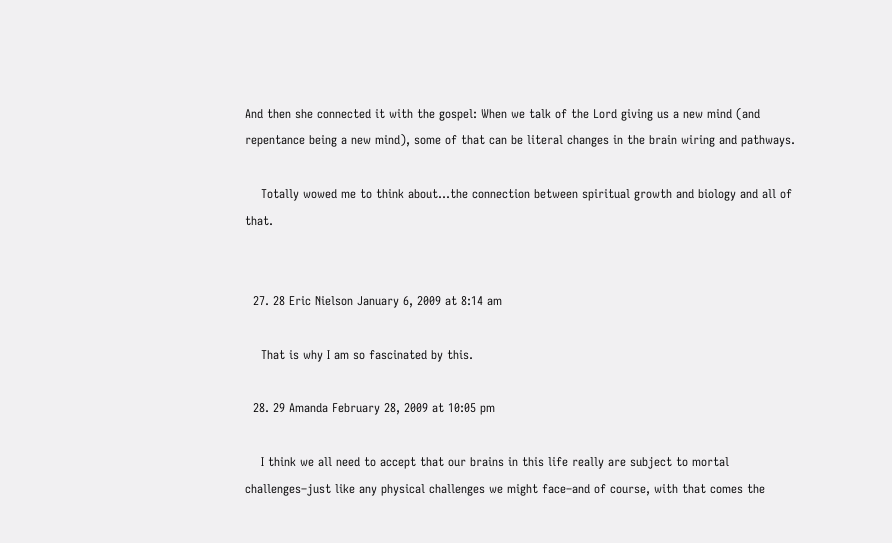And then she connected it with the gospel: When we talk of the Lord giving us a new mind (and repentance being a new mind), some of that can be literal changes in the brain wiring and pathways.

    Totally wowed me to think about…the connection between spiritual growth and biology and all of that.


  27. 28 Eric Nielson January 6, 2009 at 8:14 am

    That is why I am so fascinated by this.

  28. 29 Amanda February 28, 2009 at 10:05 pm

    I think we all need to accept that our brains in this life really are subject to mortal challenges–just like any physical challenges we might face–and of course, with that comes the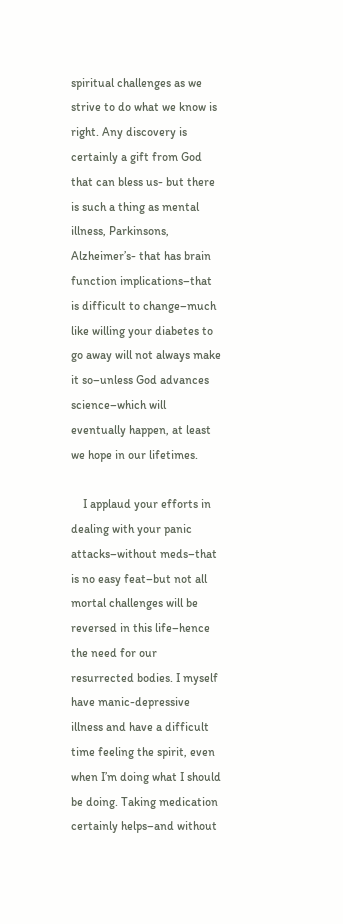spiritual challenges as we strive to do what we know is right. Any discovery is certainly a gift from God that can bless us- but there is such a thing as mental illness, Parkinsons, Alzheimer’s- that has brain function implications–that is difficult to change–much like willing your diabetes to go away will not always make it so–unless God advances science–which will eventually happen, at least we hope in our lifetimes.

    I applaud your efforts in dealing with your panic attacks–without meds–that is no easy feat–but not all mortal challenges will be reversed in this life–hence the need for our resurrected bodies. I myself have manic-depressive illness and have a difficult time feeling the spirit, even when I’m doing what I should be doing. Taking medication certainly helps–and without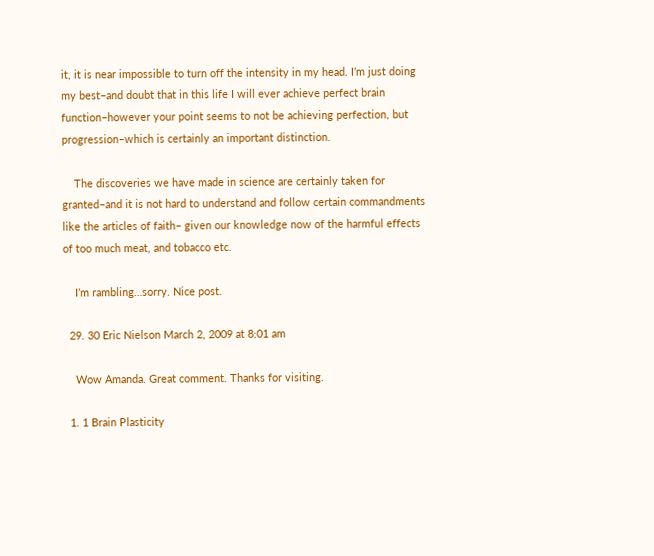it, it is near impossible to turn off the intensity in my head. I’m just doing my best–and doubt that in this life I will ever achieve perfect brain function–however your point seems to not be achieving perfection, but progression–which is certainly an important distinction.

    The discoveries we have made in science are certainly taken for granted–and it is not hard to understand and follow certain commandments like the articles of faith– given our knowledge now of the harmful effects of too much meat, and tobacco etc.

    I’m rambling…sorry. Nice post.

  29. 30 Eric Nielson March 2, 2009 at 8:01 am

    Wow Amanda. Great comment. Thanks for visiting.

  1. 1 Brain Plasticity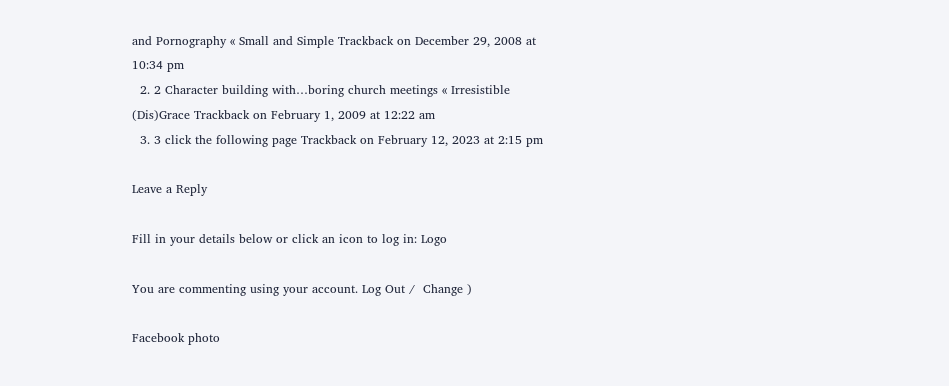and Pornography « Small and Simple Trackback on December 29, 2008 at 10:34 pm
  2. 2 Character building with…boring church meetings « Irresistible (Dis)Grace Trackback on February 1, 2009 at 12:22 am
  3. 3 click the following page Trackback on February 12, 2023 at 2:15 pm

Leave a Reply

Fill in your details below or click an icon to log in: Logo

You are commenting using your account. Log Out /  Change )

Facebook photo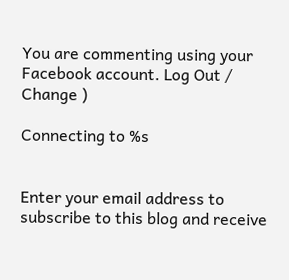You are commenting using your Facebook account. Log Out /  Change )

Connecting to %s


Enter your email address to subscribe to this blog and receive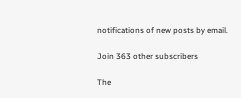notifications of new posts by email.

Join 363 other subscribers

The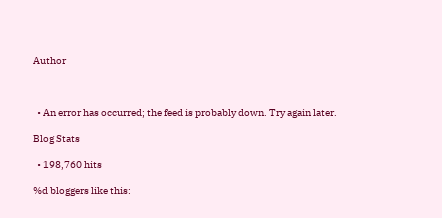Author



  • An error has occurred; the feed is probably down. Try again later.

Blog Stats

  • 198,760 hits

%d bloggers like this: